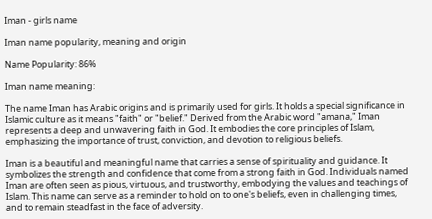Iman - girls name

Iman name popularity, meaning and origin

Name Popularity: 86%

Iman name meaning:

The name Iman has Arabic origins and is primarily used for girls. It holds a special significance in Islamic culture as it means "faith" or "belief." Derived from the Arabic word "amana," Iman represents a deep and unwavering faith in God. It embodies the core principles of Islam, emphasizing the importance of trust, conviction, and devotion to religious beliefs.

Iman is a beautiful and meaningful name that carries a sense of spirituality and guidance. It symbolizes the strength and confidence that come from a strong faith in God. Individuals named Iman are often seen as pious, virtuous, and trustworthy, embodying the values and teachings of Islam. This name can serve as a reminder to hold on to one's beliefs, even in challenging times, and to remain steadfast in the face of adversity.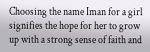Choosing the name Iman for a girl signifies the hope for her to grow up with a strong sense of faith and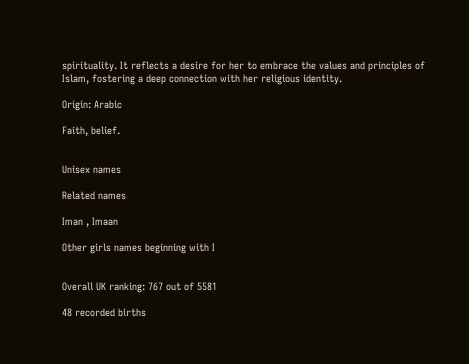spirituality. It reflects a desire for her to embrace the values and principles of Islam, fostering a deep connection with her religious identity.

Origin: Arabic

Faith, belief.


Unisex names

Related names

Iman , Imaan

Other girls names beginning with I


Overall UK ranking: 767 out of 5581

48 recorded births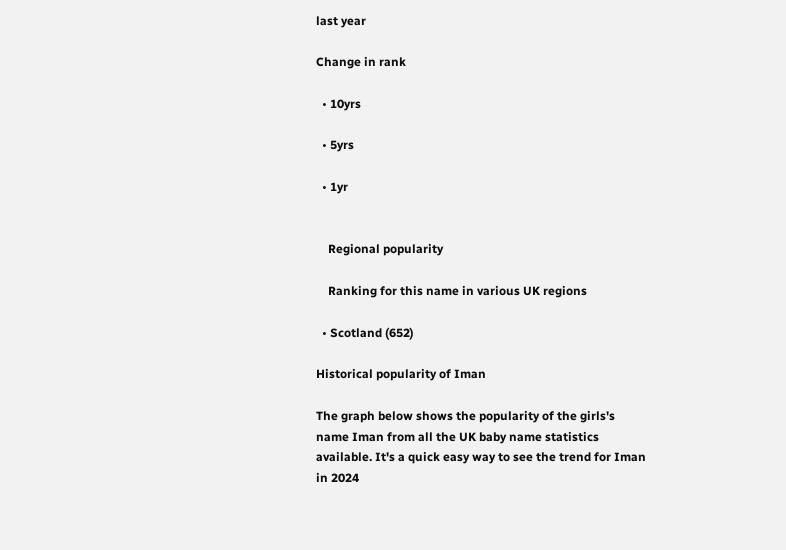last year

Change in rank

  • 10yrs

  • 5yrs

  • 1yr


    Regional popularity

    Ranking for this name in various UK regions

  • Scotland (652)

Historical popularity of Iman

The graph below shows the popularity of the girls's name Iman from all the UK baby name statistics available. It's a quick easy way to see the trend for Iman in 2024